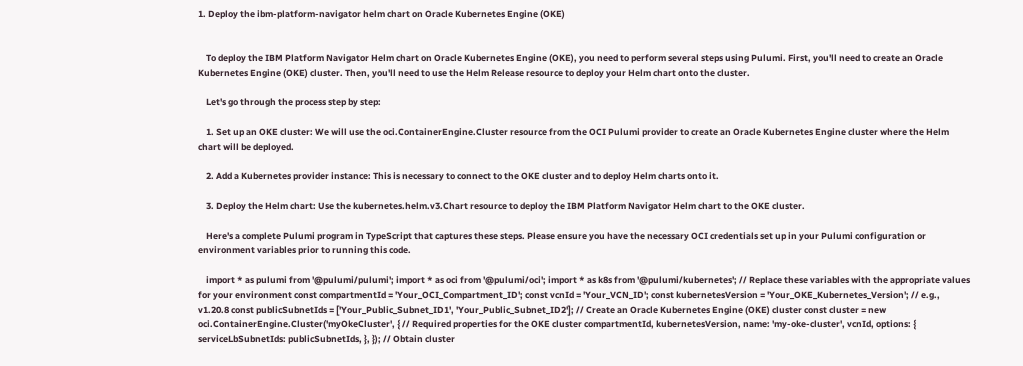1. Deploy the ibm-platform-navigator helm chart on Oracle Kubernetes Engine (OKE)


    To deploy the IBM Platform Navigator Helm chart on Oracle Kubernetes Engine (OKE), you need to perform several steps using Pulumi. First, you'll need to create an Oracle Kubernetes Engine (OKE) cluster. Then, you'll need to use the Helm Release resource to deploy your Helm chart onto the cluster.

    Let's go through the process step by step:

    1. Set up an OKE cluster: We will use the oci.ContainerEngine.Cluster resource from the OCI Pulumi provider to create an Oracle Kubernetes Engine cluster where the Helm chart will be deployed.

    2. Add a Kubernetes provider instance: This is necessary to connect to the OKE cluster and to deploy Helm charts onto it.

    3. Deploy the Helm chart: Use the kubernetes.helm.v3.Chart resource to deploy the IBM Platform Navigator Helm chart to the OKE cluster.

    Here's a complete Pulumi program in TypeScript that captures these steps. Please ensure you have the necessary OCI credentials set up in your Pulumi configuration or environment variables prior to running this code.

    import * as pulumi from '@pulumi/pulumi'; import * as oci from '@pulumi/oci'; import * as k8s from '@pulumi/kubernetes'; // Replace these variables with the appropriate values for your environment const compartmentId = 'Your_OCI_Compartment_ID'; const vcnId = 'Your_VCN_ID'; const kubernetesVersion = 'Your_OKE_Kubernetes_Version'; // e.g., v1.20.8 const publicSubnetIds = ['Your_Public_Subnet_ID1', 'Your_Public_Subnet_ID2']; // Create an Oracle Kubernetes Engine (OKE) cluster const cluster = new oci.ContainerEngine.Cluster('myOkeCluster', { // Required properties for the OKE cluster compartmentId, kubernetesVersion, name: 'my-oke-cluster', vcnId, options: { serviceLbSubnetIds: publicSubnetIds, }, }); // Obtain cluster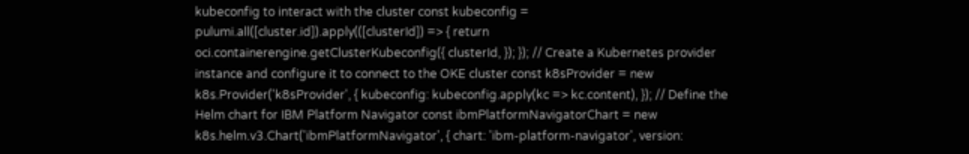kubeconfig to interact with the cluster const kubeconfig = pulumi.all([cluster.id]).apply(([clusterId]) => { return oci.containerengine.getClusterKubeconfig({ clusterId, }); }); // Create a Kubernetes provider instance and configure it to connect to the OKE cluster const k8sProvider = new k8s.Provider('k8sProvider', { kubeconfig: kubeconfig.apply(kc => kc.content), }); // Define the Helm chart for IBM Platform Navigator const ibmPlatformNavigatorChart = new k8s.helm.v3.Chart('ibmPlatformNavigator', { chart: 'ibm-platform-navigator', version: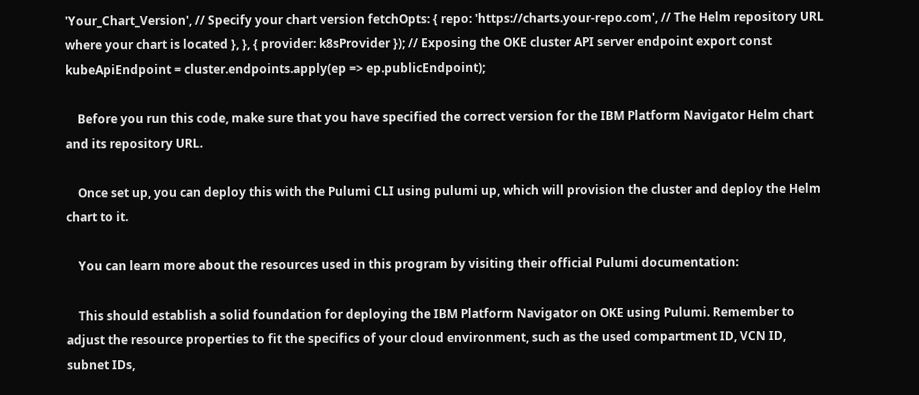'Your_Chart_Version', // Specify your chart version fetchOpts: { repo: 'https://charts.your-repo.com', // The Helm repository URL where your chart is located }, }, { provider: k8sProvider }); // Exposing the OKE cluster API server endpoint export const kubeApiEndpoint = cluster.endpoints.apply(ep => ep.publicEndpoint);

    Before you run this code, make sure that you have specified the correct version for the IBM Platform Navigator Helm chart and its repository URL.

    Once set up, you can deploy this with the Pulumi CLI using pulumi up, which will provision the cluster and deploy the Helm chart to it.

    You can learn more about the resources used in this program by visiting their official Pulumi documentation:

    This should establish a solid foundation for deploying the IBM Platform Navigator on OKE using Pulumi. Remember to adjust the resource properties to fit the specifics of your cloud environment, such as the used compartment ID, VCN ID, subnet IDs,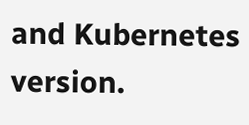and Kubernetes version.